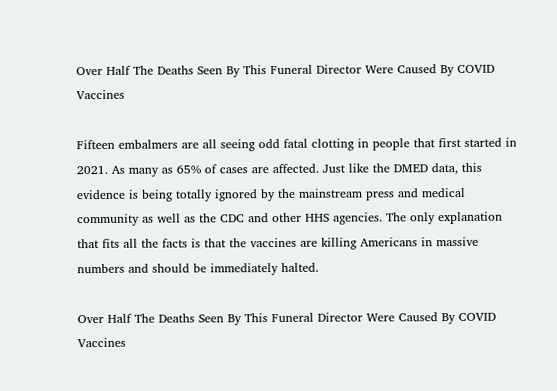Over Half The Deaths Seen By This Funeral Director Were Caused By COVID Vaccines

Fifteen embalmers are all seeing odd fatal clotting in people that first started in 2021. As many as 65% of cases are affected. Just like the DMED data, this evidence is being totally ignored by the mainstream press and medical community as well as the CDC and other HHS agencies. The only explanation that fits all the facts is that the vaccines are killing Americans in massive numbers and should be immediately halted.

Over Half The Deaths Seen By This Funeral Director Were Caused By COVID Vaccines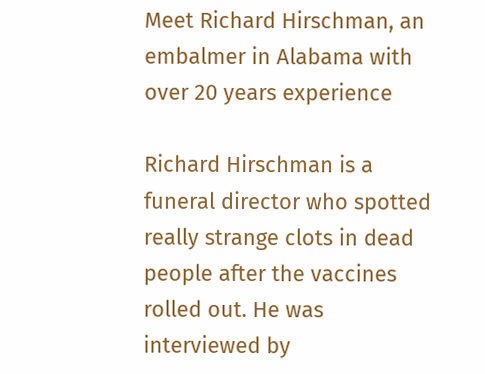Meet Richard Hirschman, an embalmer in Alabama with over 20 years experience

Richard Hirschman is a funeral director who spotted really strange clots in dead people after the vaccines rolled out. He was interviewed by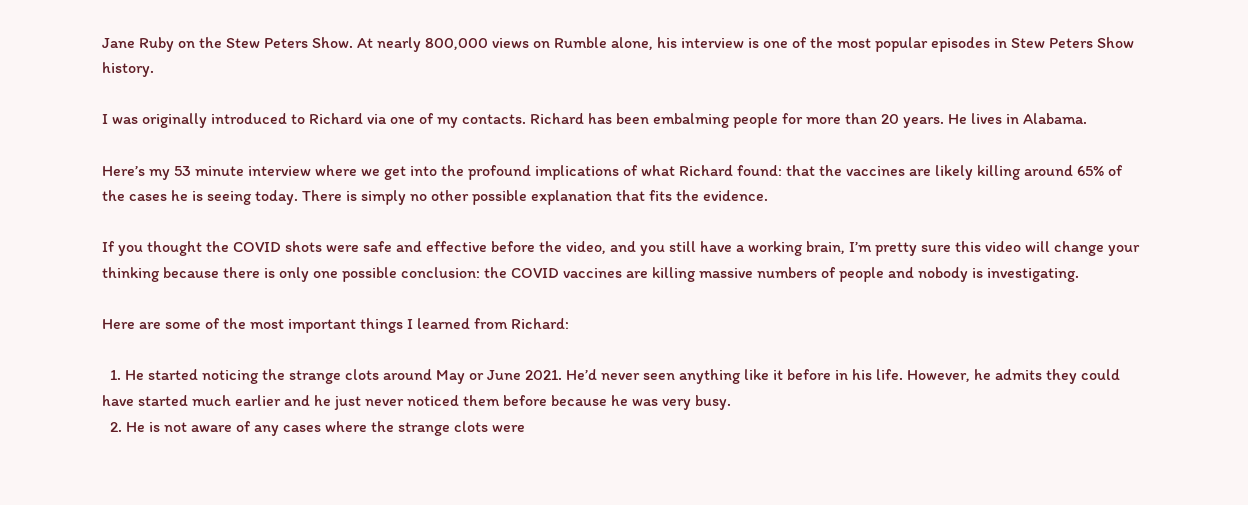Jane Ruby on the Stew Peters Show. At nearly 800,000 views on Rumble alone, his interview is one of the most popular episodes in Stew Peters Show history.

I was originally introduced to Richard via one of my contacts. Richard has been embalming people for more than 20 years. He lives in Alabama.

Here’s my 53 minute interview where we get into the profound implications of what Richard found: that the vaccines are likely killing around 65% of the cases he is seeing today. There is simply no other possible explanation that fits the evidence.

If you thought the COVID shots were safe and effective before the video, and you still have a working brain, I’m pretty sure this video will change your thinking because there is only one possible conclusion: the COVID vaccines are killing massive numbers of people and nobody is investigating.

Here are some of the most important things I learned from Richard:

  1. He started noticing the strange clots around May or June 2021. He’d never seen anything like it before in his life. However, he admits they could have started much earlier and he just never noticed them before because he was very busy.
  2. He is not aware of any cases where the strange clots were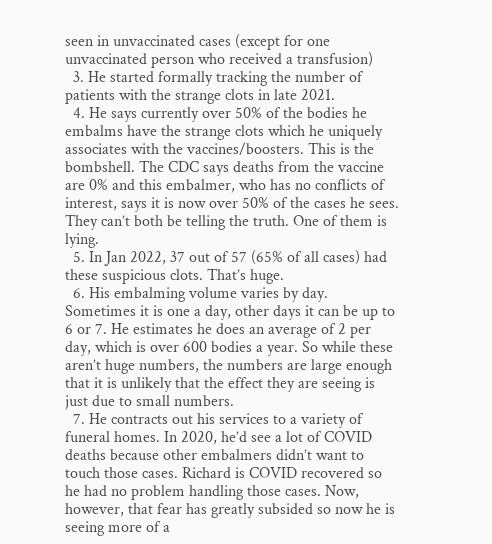seen in unvaccinated cases (except for one unvaccinated person who received a transfusion)
  3. He started formally tracking the number of patients with the strange clots in late 2021.
  4. He says currently over 50% of the bodies he embalms have the strange clots which he uniquely associates with the vaccines/boosters. This is the bombshell. The CDC says deaths from the vaccine are 0% and this embalmer, who has no conflicts of interest, says it is now over 50% of the cases he sees. They can’t both be telling the truth. One of them is lying.
  5. In Jan 2022, 37 out of 57 (65% of all cases) had these suspicious clots. That’s huge.
  6. His embalming volume varies by day. Sometimes it is one a day, other days it can be up to 6 or 7. He estimates he does an average of 2 per day, which is over 600 bodies a year. So while these aren’t huge numbers, the numbers are large enough that it is unlikely that the effect they are seeing is just due to small numbers.
  7. He contracts out his services to a variety of funeral homes. In 2020, he’d see a lot of COVID deaths because other embalmers didn’t want to touch those cases. Richard is COVID recovered so he had no problem handling those cases. Now, however, that fear has greatly subsided so now he is seeing more of a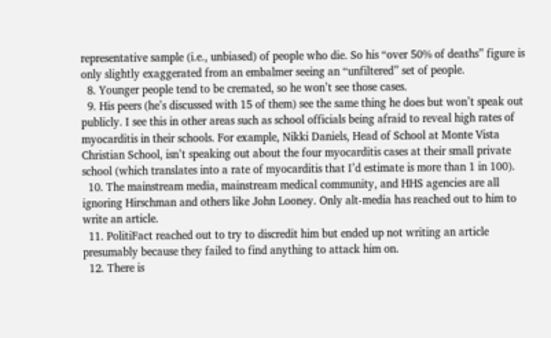representative sample (i.e., unbiased) of people who die. So his “over 50% of deaths” figure is only slightly exaggerated from an embalmer seeing an “unfiltered” set of people.
  8. Younger people tend to be cremated, so he won’t see those cases.
  9. His peers (he’s discussed with 15 of them) see the same thing he does but won’t speak out publicly. I see this in other areas such as school officials being afraid to reveal high rates of myocarditis in their schools. For example, Nikki Daniels, Head of School at Monte Vista Christian School, isn’t speaking out about the four myocarditis cases at their small private school (which translates into a rate of myocarditis that I’d estimate is more than 1 in 100).
  10. The mainstream media, mainstream medical community, and HHS agencies are all ignoring Hirschman and others like John Looney. Only alt-media has reached out to him to write an article.
  11. PolitiFact reached out to try to discredit him but ended up not writing an article presumably because they failed to find anything to attack him on.
  12. There is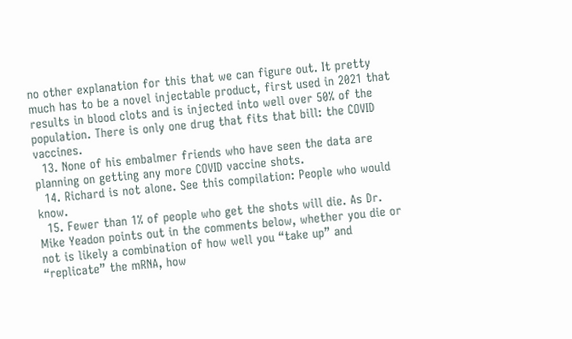no other explanation for this that we can figure out. It pretty much has to be a novel injectable product, first used in 2021 that results in blood clots and is injected into well over 50% of the population. There is only one drug that fits that bill: the COVID vaccines.
  13. None of his embalmer friends who have seen the data are planning on getting any more COVID vaccine shots.
  14. Richard is not alone. See this compilation: People who would know.
  15. Fewer than 1% of people who get the shots will die. As Dr. Mike Yeadon points out in the comments below, whether you die or not is likely a combination of how well you “take up” and “replicate” the mRNA, how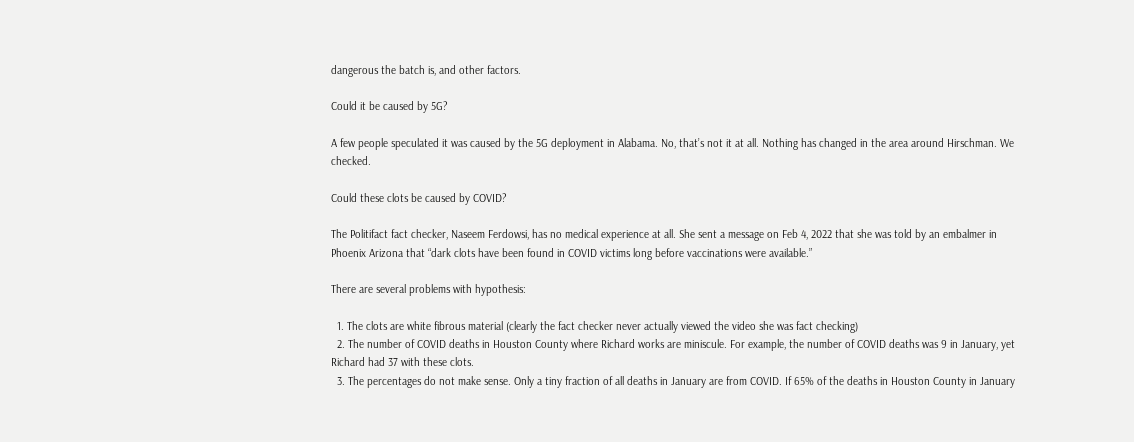dangerous the batch is, and other factors.

Could it be caused by 5G?

A few people speculated it was caused by the 5G deployment in Alabama. No, that’s not it at all. Nothing has changed in the area around Hirschman. We checked.

Could these clots be caused by COVID?

The Politifact fact checker, Naseem Ferdowsi, has no medical experience at all. She sent a message on Feb 4, 2022 that she was told by an embalmer in Phoenix Arizona that “dark clots have been found in COVID victims long before vaccinations were available.”

There are several problems with hypothesis:

  1. The clots are white fibrous material (clearly the fact checker never actually viewed the video she was fact checking)
  2. The number of COVID deaths in Houston County where Richard works are miniscule. For example, the number of COVID deaths was 9 in January, yet Richard had 37 with these clots.
  3. The percentages do not make sense. Only a tiny fraction of all deaths in January are from COVID. If 65% of the deaths in Houston County in January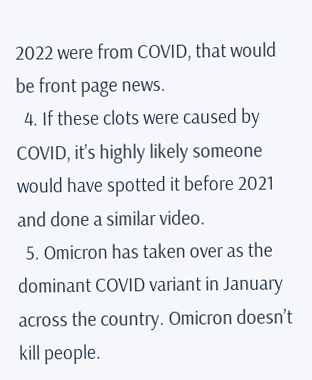2022 were from COVID, that would be front page news.
  4. If these clots were caused by COVID, it’s highly likely someone would have spotted it before 2021 and done a similar video.
  5. Omicron has taken over as the dominant COVID variant in January across the country. Omicron doesn’t kill people.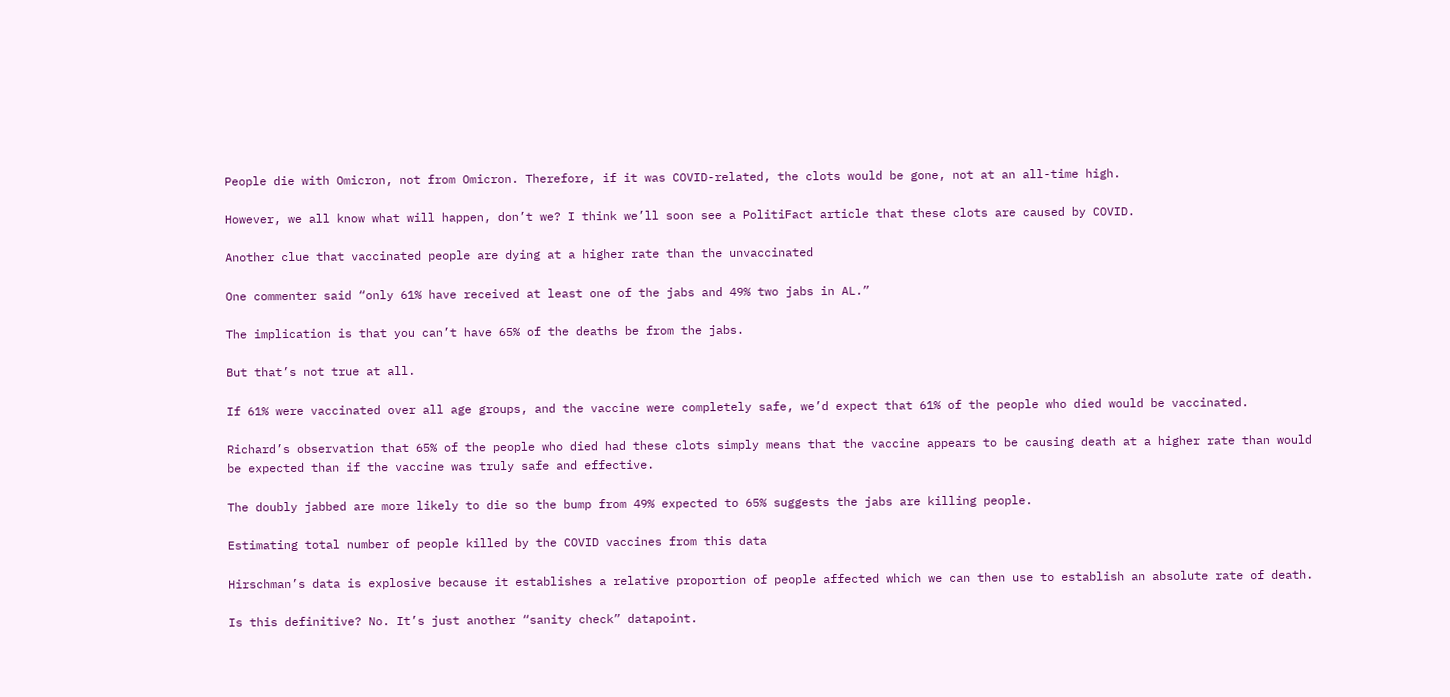People die with Omicron, not from Omicron. Therefore, if it was COVID-related, the clots would be gone, not at an all-time high.

However, we all know what will happen, don’t we? I think we’ll soon see a PolitiFact article that these clots are caused by COVID.

Another clue that vaccinated people are dying at a higher rate than the unvaccinated

One commenter said “only 61% have received at least one of the jabs and 49% two jabs in AL.”

The implication is that you can’t have 65% of the deaths be from the jabs.

But that’s not true at all.

If 61% were vaccinated over all age groups, and the vaccine were completely safe, we’d expect that 61% of the people who died would be vaccinated.

Richard’s observation that 65% of the people who died had these clots simply means that the vaccine appears to be causing death at a higher rate than would be expected than if the vaccine was truly safe and effective.

The doubly jabbed are more likely to die so the bump from 49% expected to 65% suggests the jabs are killing people.

Estimating total number of people killed by the COVID vaccines from this data

Hirschman’s data is explosive because it establishes a relative proportion of people affected which we can then use to establish an absolute rate of death.

Is this definitive? No. It’s just another “sanity check” datapoint.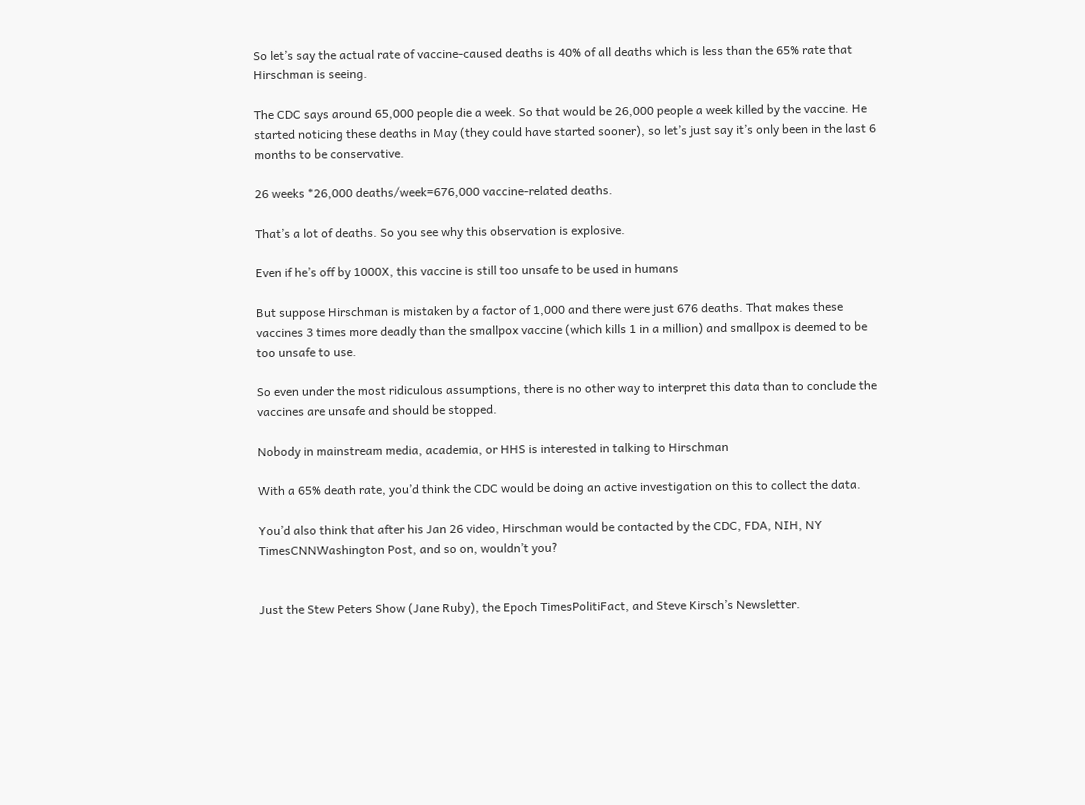So let’s say the actual rate of vaccine-caused deaths is 40% of all deaths which is less than the 65% rate that Hirschman is seeing.

The CDC says around 65,000 people die a week. So that would be 26,000 people a week killed by the vaccine. He started noticing these deaths in May (they could have started sooner), so let’s just say it’s only been in the last 6 months to be conservative.

26 weeks *26,000 deaths/week=676,000 vaccine-related deaths.

That’s a lot of deaths. So you see why this observation is explosive.

Even if he’s off by 1000X, this vaccine is still too unsafe to be used in humans

But suppose Hirschman is mistaken by a factor of 1,000 and there were just 676 deaths. That makes these vaccines 3 times more deadly than the smallpox vaccine (which kills 1 in a million) and smallpox is deemed to be too unsafe to use.

So even under the most ridiculous assumptions, there is no other way to interpret this data than to conclude the vaccines are unsafe and should be stopped.

Nobody in mainstream media, academia, or HHS is interested in talking to Hirschman

With a 65% death rate, you’d think the CDC would be doing an active investigation on this to collect the data.

You’d also think that after his Jan 26 video, Hirschman would be contacted by the CDC, FDA, NIH, NY TimesCNNWashington Post, and so on, wouldn’t you?


Just the Stew Peters Show (Jane Ruby), the Epoch TimesPolitiFact, and Steve Kirsch’s Newsletter.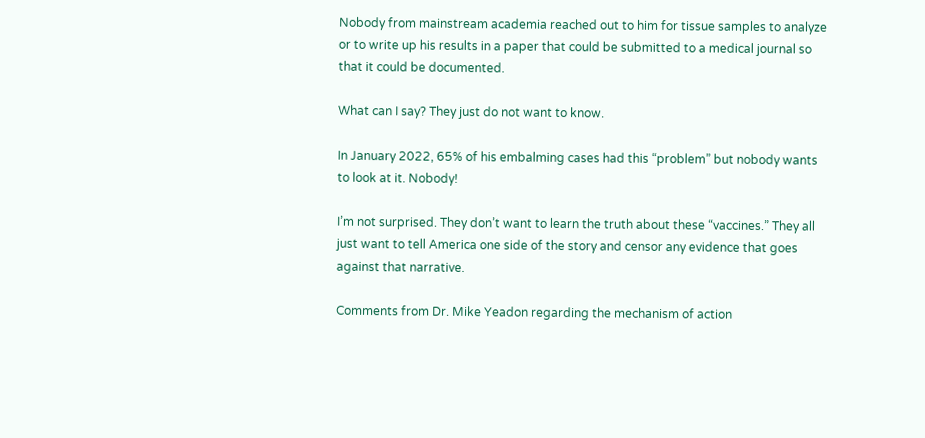Nobody from mainstream academia reached out to him for tissue samples to analyze or to write up his results in a paper that could be submitted to a medical journal so that it could be documented.

What can I say? They just do not want to know.

In January 2022, 65% of his embalming cases had this “problem” but nobody wants to look at it. Nobody!

I’m not surprised. They don’t want to learn the truth about these “vaccines.” They all just want to tell America one side of the story and censor any evidence that goes against that narrative.

Comments from Dr. Mike Yeadon regarding the mechanism of action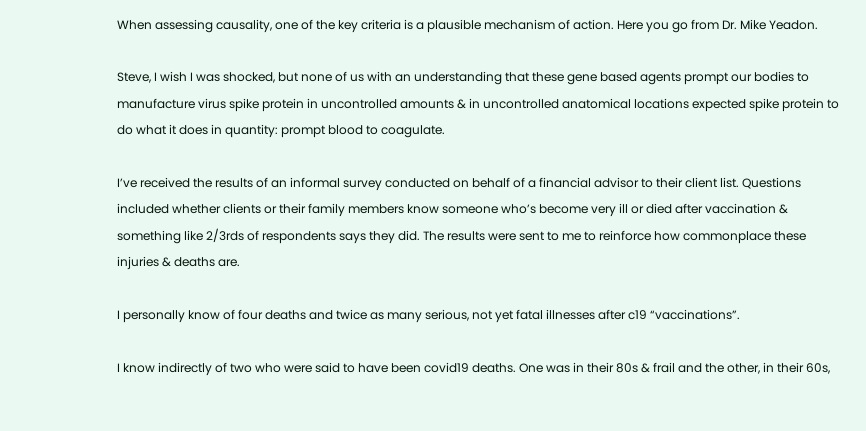When assessing causality, one of the key criteria is a plausible mechanism of action. Here you go from Dr. Mike Yeadon.

Steve, I wish I was shocked, but none of us with an understanding that these gene based agents prompt our bodies to manufacture virus spike protein in uncontrolled amounts & in uncontrolled anatomical locations expected spike protein to do what it does in quantity: prompt blood to coagulate.

I’ve received the results of an informal survey conducted on behalf of a financial advisor to their client list. Questions included whether clients or their family members know someone who’s become very ill or died after vaccination & something like 2/3rds of respondents says they did. The results were sent to me to reinforce how commonplace these injuries & deaths are.

I personally know of four deaths and twice as many serious, not yet fatal illnesses after c19 “vaccinations”.

I know indirectly of two who were said to have been covid19 deaths. One was in their 80s & frail and the other, in their 60s,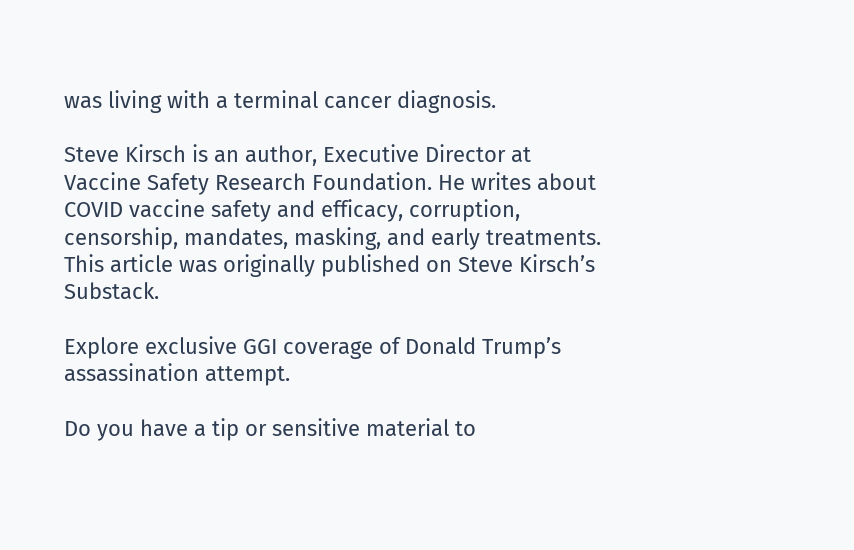was living with a terminal cancer diagnosis.

Steve Kirsch is an author, Executive Director at Vaccine Safety Research Foundation. He writes about COVID vaccine safety and efficacy, corruption, censorship, mandates, masking, and early treatments. This article was originally published on Steve Kirsch’s Substack.

Explore exclusive GGI coverage of Donald Trump’s assassination attempt.

Do you have a tip or sensitive material to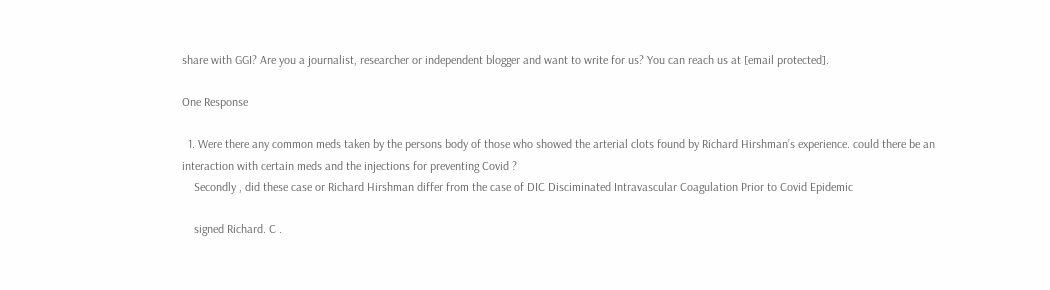share with GGI? Are you a journalist, researcher or independent blogger and want to write for us? You can reach us at [email protected].

One Response

  1. Were there any common meds taken by the persons body of those who showed the arterial clots found by Richard Hirshman’s experience. could there be an interaction with certain meds and the injections for preventing Covid ?
    Secondly , did these case or Richard Hirshman differ from the case of DIC Disciminated Intravascular Coagulation Prior to Covid Epidemic

    signed Richard. C .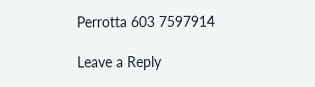Perrotta 603 7597914

Leave a Reply